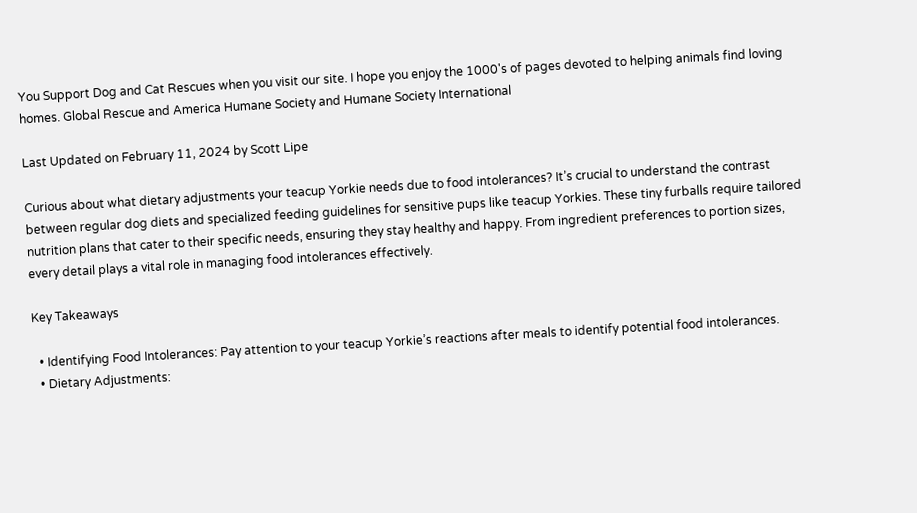You Support Dog and Cat Rescues when you visit our site. I hope you enjoy the 1000's of pages devoted to helping animals find loving homes. Global Rescue and America Humane Society and Humane Society International

Last Updated on February 11, 2024 by Scott Lipe

Curious about what dietary adjustments your teacup Yorkie needs due to food intolerances? It’s crucial to understand the contrast between regular dog diets and specialized feeding guidelines for sensitive pups like teacup Yorkies. These tiny furballs require tailored nutrition plans that cater to their specific needs, ensuring they stay healthy and happy. From ingredient preferences to portion sizes, every detail plays a vital role in managing food intolerances effectively.

Key Takeaways

  • Identifying Food Intolerances: Pay attention to your teacup Yorkie’s reactions after meals to identify potential food intolerances.
  • Dietary Adjustments: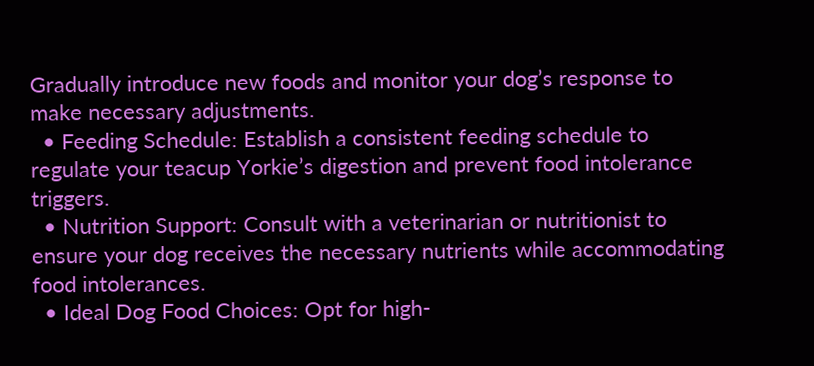Gradually introduce new foods and monitor your dog’s response to make necessary adjustments.
  • Feeding Schedule: Establish a consistent feeding schedule to regulate your teacup Yorkie’s digestion and prevent food intolerance triggers.
  • Nutrition Support: Consult with a veterinarian or nutritionist to ensure your dog receives the necessary nutrients while accommodating food intolerances.
  • Ideal Dog Food Choices: Opt for high-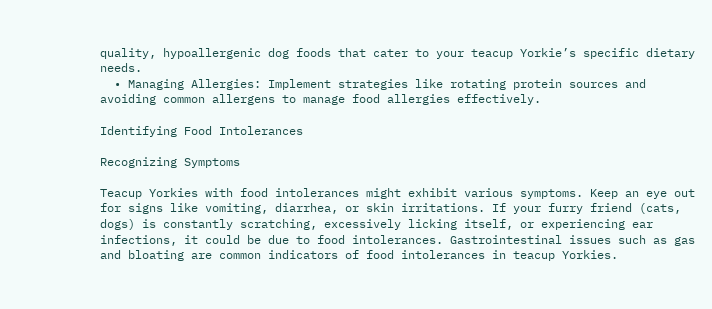quality, hypoallergenic dog foods that cater to your teacup Yorkie’s specific dietary needs.
  • Managing Allergies: Implement strategies like rotating protein sources and avoiding common allergens to manage food allergies effectively.

Identifying Food Intolerances

Recognizing Symptoms

Teacup Yorkies with food intolerances might exhibit various symptoms. Keep an eye out for signs like vomiting, diarrhea, or skin irritations. If your furry friend (cats, dogs) is constantly scratching, excessively licking itself, or experiencing ear infections, it could be due to food intolerances. Gastrointestinal issues such as gas and bloating are common indicators of food intolerances in teacup Yorkies.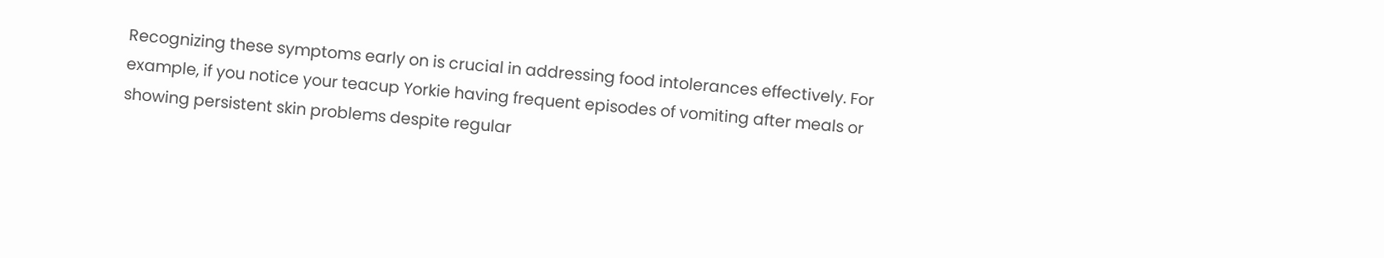Recognizing these symptoms early on is crucial in addressing food intolerances effectively. For example, if you notice your teacup Yorkie having frequent episodes of vomiting after meals or showing persistent skin problems despite regular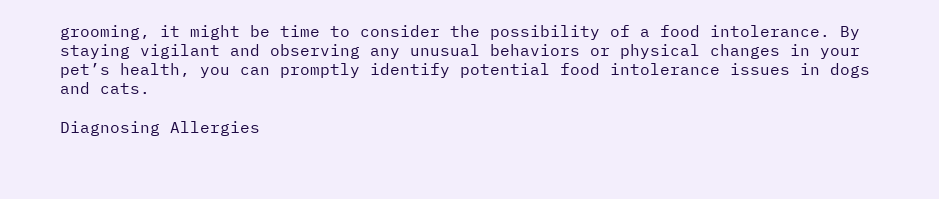grooming, it might be time to consider the possibility of a food intolerance. By staying vigilant and observing any unusual behaviors or physical changes in your pet’s health, you can promptly identify potential food intolerance issues in dogs and cats.

Diagnosing Allergies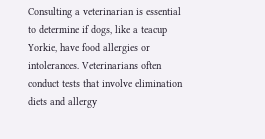Consulting a veterinarian is essential to determine if dogs, like a teacup Yorkie, have food allergies or intolerances. Veterinarians often conduct tests that involve elimination diets and allergy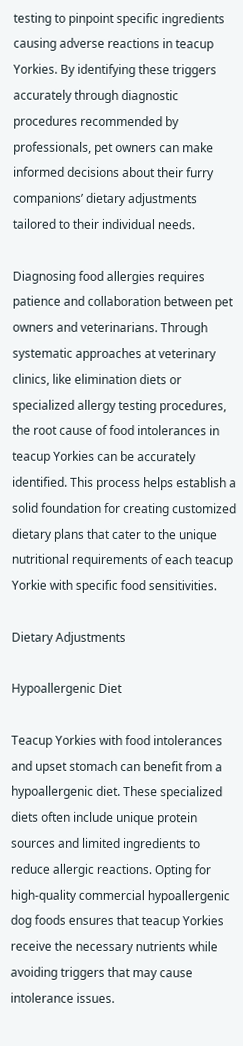testing to pinpoint specific ingredients causing adverse reactions in teacup Yorkies. By identifying these triggers accurately through diagnostic procedures recommended by professionals, pet owners can make informed decisions about their furry companions’ dietary adjustments tailored to their individual needs.

Diagnosing food allergies requires patience and collaboration between pet owners and veterinarians. Through systematic approaches at veterinary clinics, like elimination diets or specialized allergy testing procedures, the root cause of food intolerances in teacup Yorkies can be accurately identified. This process helps establish a solid foundation for creating customized dietary plans that cater to the unique nutritional requirements of each teacup Yorkie with specific food sensitivities.

Dietary Adjustments

Hypoallergenic Diet

Teacup Yorkies with food intolerances and upset stomach can benefit from a hypoallergenic diet. These specialized diets often include unique protein sources and limited ingredients to reduce allergic reactions. Opting for high-quality commercial hypoallergenic dog foods ensures that teacup Yorkies receive the necessary nutrients while avoiding triggers that may cause intolerance issues.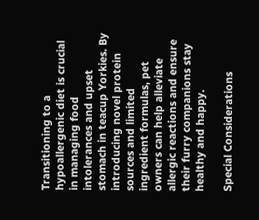Transitioning to a hypoallergenic diet is crucial in managing food intolerances and upset stomach in teacup Yorkies. By introducing novel protein sources and limited ingredient formulas, pet owners can help alleviate allergic reactions and ensure their furry companions stay healthy and happy.

Special Considerations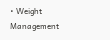• Weight Management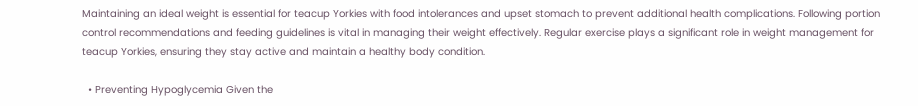Maintaining an ideal weight is essential for teacup Yorkies with food intolerances and upset stomach to prevent additional health complications. Following portion control recommendations and feeding guidelines is vital in managing their weight effectively. Regular exercise plays a significant role in weight management for teacup Yorkies, ensuring they stay active and maintain a healthy body condition.

  • Preventing Hypoglycemia Given the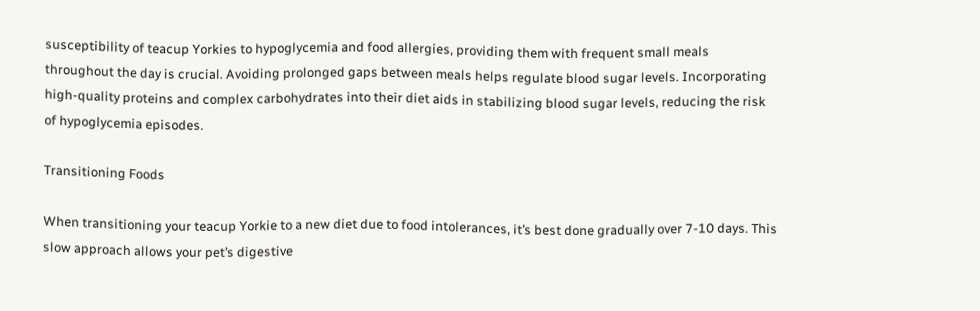susceptibility of teacup Yorkies to hypoglycemia and food allergies, providing them with frequent small meals throughout the day is crucial. Avoiding prolonged gaps between meals helps regulate blood sugar levels. Incorporating high-quality proteins and complex carbohydrates into their diet aids in stabilizing blood sugar levels, reducing the risk of hypoglycemia episodes.

Transitioning Foods

When transitioning your teacup Yorkie to a new diet due to food intolerances, it’s best done gradually over 7-10 days. This slow approach allows your pet’s digestive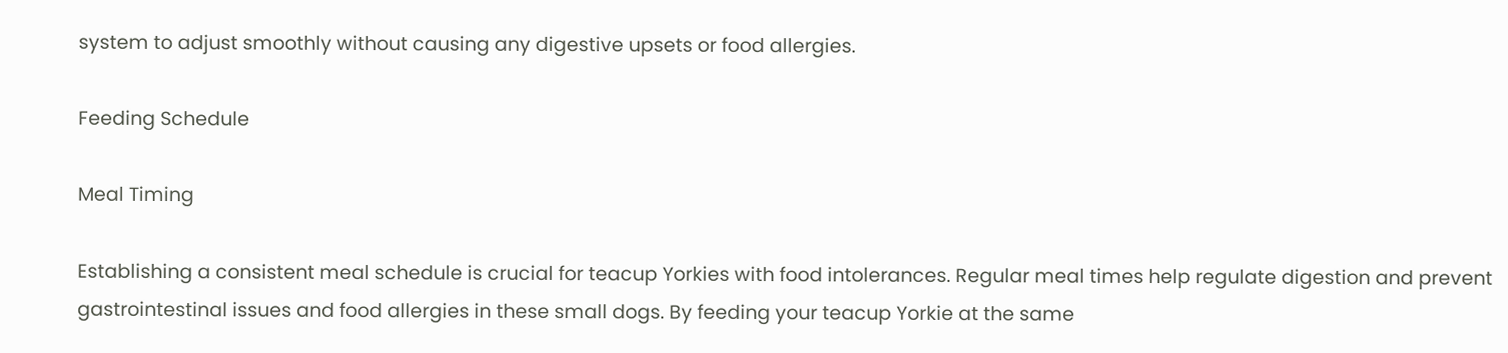system to adjust smoothly without causing any digestive upsets or food allergies.

Feeding Schedule

Meal Timing

Establishing a consistent meal schedule is crucial for teacup Yorkies with food intolerances. Regular meal times help regulate digestion and prevent gastrointestinal issues and food allergies in these small dogs. By feeding your teacup Yorkie at the same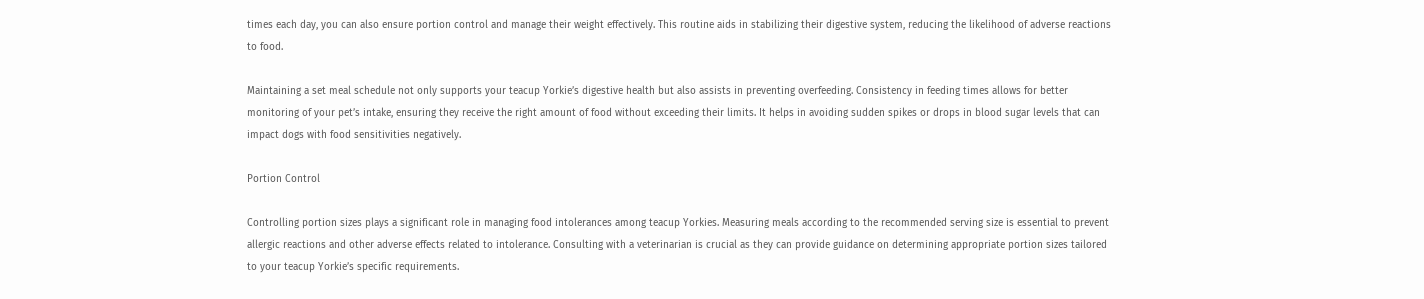times each day, you can also ensure portion control and manage their weight effectively. This routine aids in stabilizing their digestive system, reducing the likelihood of adverse reactions to food.

Maintaining a set meal schedule not only supports your teacup Yorkie’s digestive health but also assists in preventing overfeeding. Consistency in feeding times allows for better monitoring of your pet’s intake, ensuring they receive the right amount of food without exceeding their limits. It helps in avoiding sudden spikes or drops in blood sugar levels that can impact dogs with food sensitivities negatively.

Portion Control

Controlling portion sizes plays a significant role in managing food intolerances among teacup Yorkies. Measuring meals according to the recommended serving size is essential to prevent allergic reactions and other adverse effects related to intolerance. Consulting with a veterinarian is crucial as they can provide guidance on determining appropriate portion sizes tailored to your teacup Yorkie’s specific requirements.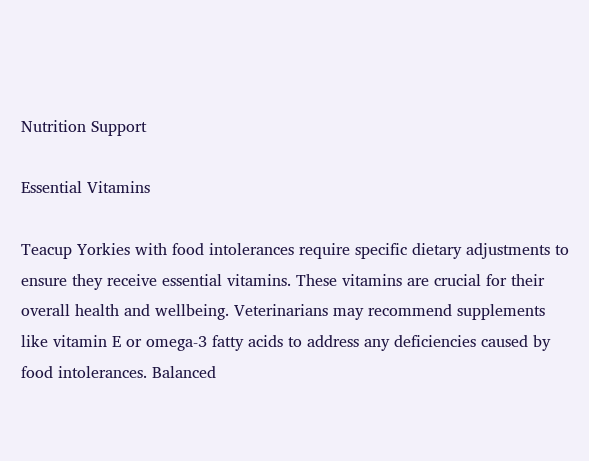Nutrition Support

Essential Vitamins

Teacup Yorkies with food intolerances require specific dietary adjustments to ensure they receive essential vitamins. These vitamins are crucial for their overall health and wellbeing. Veterinarians may recommend supplements like vitamin E or omega-3 fatty acids to address any deficiencies caused by food intolerances. Balanced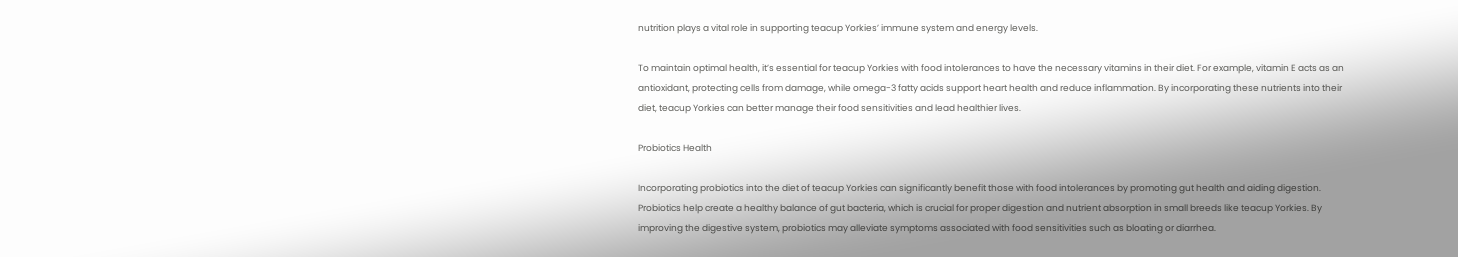nutrition plays a vital role in supporting teacup Yorkies’ immune system and energy levels.

To maintain optimal health, it’s essential for teacup Yorkies with food intolerances to have the necessary vitamins in their diet. For example, vitamin E acts as an antioxidant, protecting cells from damage, while omega-3 fatty acids support heart health and reduce inflammation. By incorporating these nutrients into their diet, teacup Yorkies can better manage their food sensitivities and lead healthier lives.

Probiotics Health

Incorporating probiotics into the diet of teacup Yorkies can significantly benefit those with food intolerances by promoting gut health and aiding digestion. Probiotics help create a healthy balance of gut bacteria, which is crucial for proper digestion and nutrient absorption in small breeds like teacup Yorkies. By improving the digestive system, probiotics may alleviate symptoms associated with food sensitivities such as bloating or diarrhea.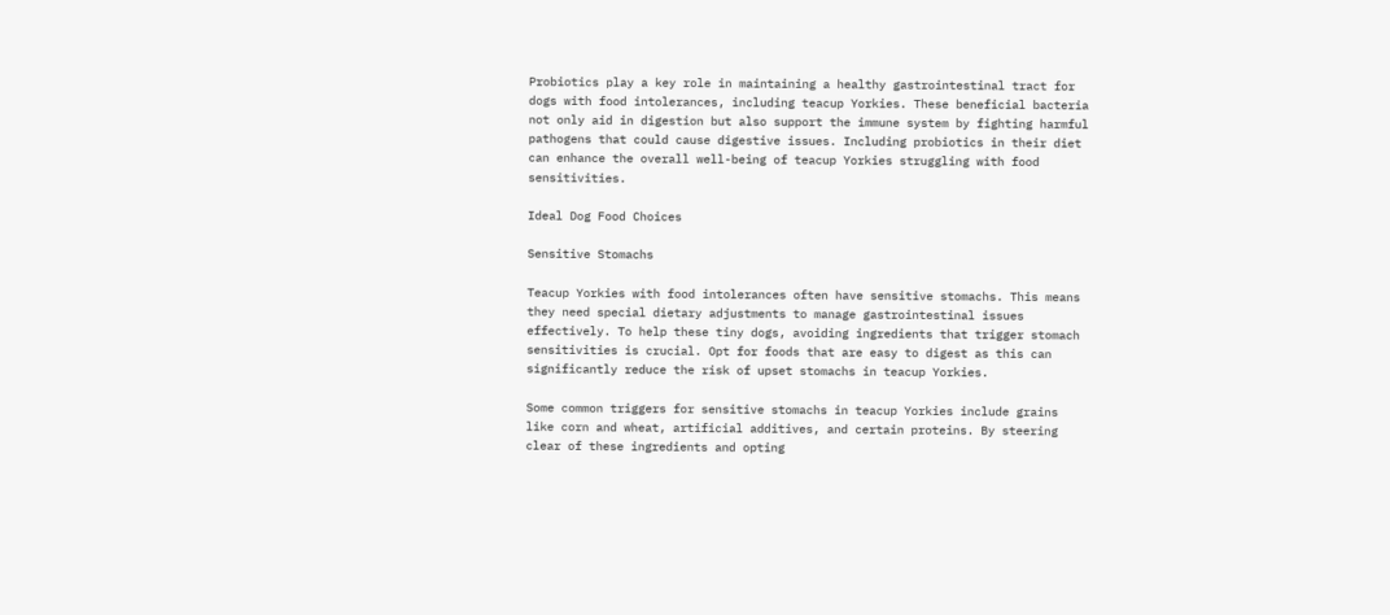Probiotics play a key role in maintaining a healthy gastrointestinal tract for dogs with food intolerances, including teacup Yorkies. These beneficial bacteria not only aid in digestion but also support the immune system by fighting harmful pathogens that could cause digestive issues. Including probiotics in their diet can enhance the overall well-being of teacup Yorkies struggling with food sensitivities.

Ideal Dog Food Choices

Sensitive Stomachs

Teacup Yorkies with food intolerances often have sensitive stomachs. This means they need special dietary adjustments to manage gastrointestinal issues effectively. To help these tiny dogs, avoiding ingredients that trigger stomach sensitivities is crucial. Opt for foods that are easy to digest as this can significantly reduce the risk of upset stomachs in teacup Yorkies.

Some common triggers for sensitive stomachs in teacup Yorkies include grains like corn and wheat, artificial additives, and certain proteins. By steering clear of these ingredients and opting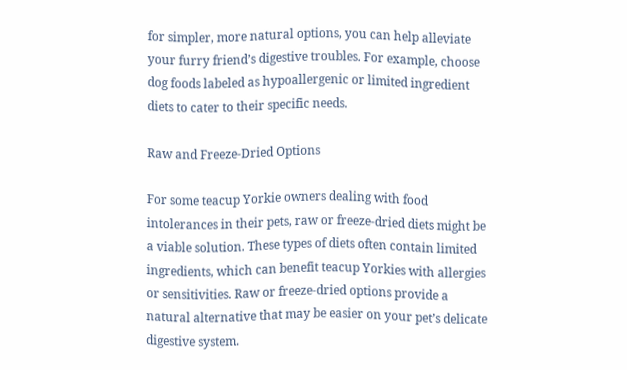for simpler, more natural options, you can help alleviate your furry friend’s digestive troubles. For example, choose dog foods labeled as hypoallergenic or limited ingredient diets to cater to their specific needs.

Raw and Freeze-Dried Options

For some teacup Yorkie owners dealing with food intolerances in their pets, raw or freeze-dried diets might be a viable solution. These types of diets often contain limited ingredients, which can benefit teacup Yorkies with allergies or sensitivities. Raw or freeze-dried options provide a natural alternative that may be easier on your pet’s delicate digestive system.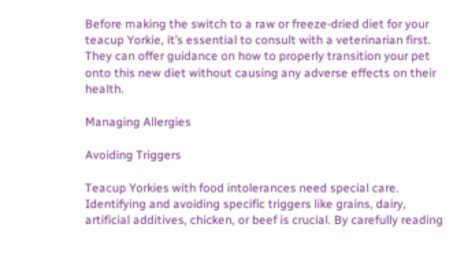Before making the switch to a raw or freeze-dried diet for your teacup Yorkie, it’s essential to consult with a veterinarian first. They can offer guidance on how to properly transition your pet onto this new diet without causing any adverse effects on their health.

Managing Allergies

Avoiding Triggers

Teacup Yorkies with food intolerances need special care. Identifying and avoiding specific triggers like grains, dairy, artificial additives, chicken, or beef is crucial. By carefully reading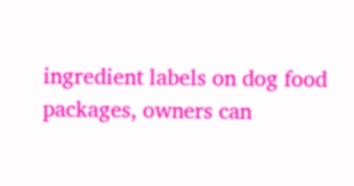ingredient labels on dog food packages, owners can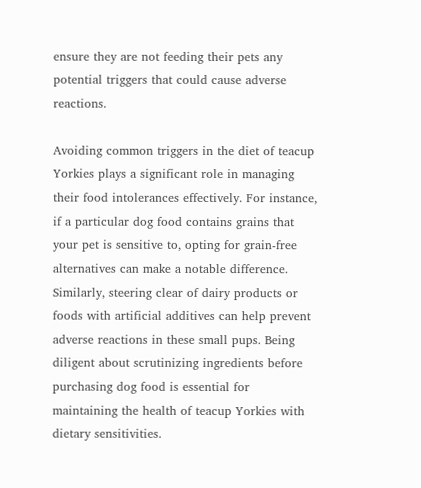ensure they are not feeding their pets any potential triggers that could cause adverse reactions.

Avoiding common triggers in the diet of teacup Yorkies plays a significant role in managing their food intolerances effectively. For instance, if a particular dog food contains grains that your pet is sensitive to, opting for grain-free alternatives can make a notable difference. Similarly, steering clear of dairy products or foods with artificial additives can help prevent adverse reactions in these small pups. Being diligent about scrutinizing ingredients before purchasing dog food is essential for maintaining the health of teacup Yorkies with dietary sensitivities.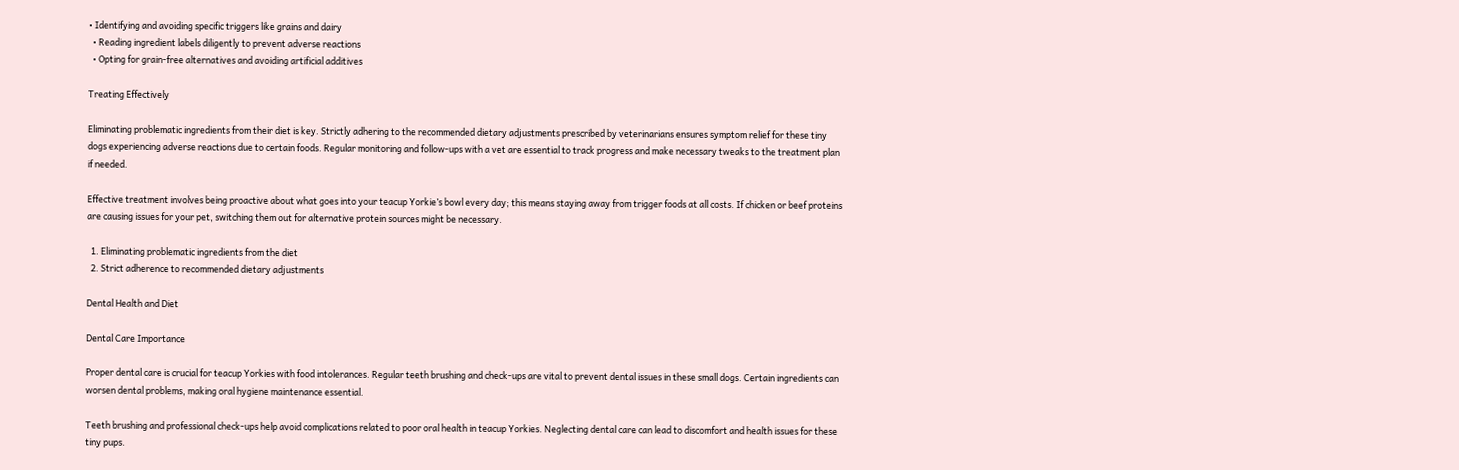• Identifying and avoiding specific triggers like grains and dairy
  • Reading ingredient labels diligently to prevent adverse reactions
  • Opting for grain-free alternatives and avoiding artificial additives

Treating Effectively

Eliminating problematic ingredients from their diet is key. Strictly adhering to the recommended dietary adjustments prescribed by veterinarians ensures symptom relief for these tiny dogs experiencing adverse reactions due to certain foods. Regular monitoring and follow-ups with a vet are essential to track progress and make necessary tweaks to the treatment plan if needed.

Effective treatment involves being proactive about what goes into your teacup Yorkie’s bowl every day; this means staying away from trigger foods at all costs. If chicken or beef proteins are causing issues for your pet, switching them out for alternative protein sources might be necessary.

  1. Eliminating problematic ingredients from the diet
  2. Strict adherence to recommended dietary adjustments

Dental Health and Diet

Dental Care Importance

Proper dental care is crucial for teacup Yorkies with food intolerances. Regular teeth brushing and check-ups are vital to prevent dental issues in these small dogs. Certain ingredients can worsen dental problems, making oral hygiene maintenance essential.

Teeth brushing and professional check-ups help avoid complications related to poor oral health in teacup Yorkies. Neglecting dental care can lead to discomfort and health issues for these tiny pups.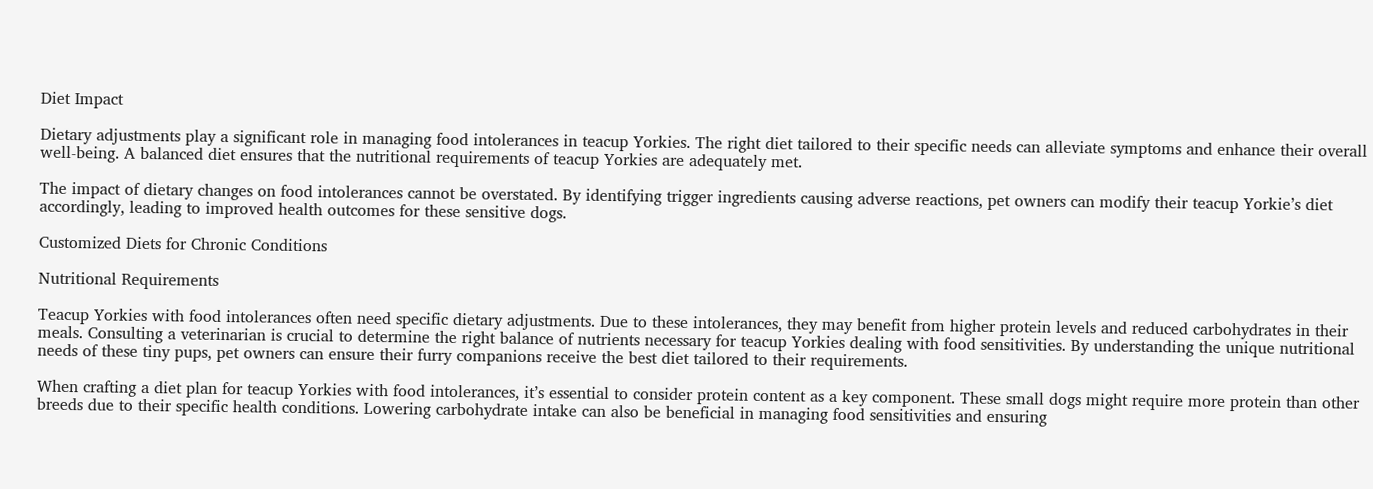Diet Impact

Dietary adjustments play a significant role in managing food intolerances in teacup Yorkies. The right diet tailored to their specific needs can alleviate symptoms and enhance their overall well-being. A balanced diet ensures that the nutritional requirements of teacup Yorkies are adequately met.

The impact of dietary changes on food intolerances cannot be overstated. By identifying trigger ingredients causing adverse reactions, pet owners can modify their teacup Yorkie’s diet accordingly, leading to improved health outcomes for these sensitive dogs.

Customized Diets for Chronic Conditions

Nutritional Requirements

Teacup Yorkies with food intolerances often need specific dietary adjustments. Due to these intolerances, they may benefit from higher protein levels and reduced carbohydrates in their meals. Consulting a veterinarian is crucial to determine the right balance of nutrients necessary for teacup Yorkies dealing with food sensitivities. By understanding the unique nutritional needs of these tiny pups, pet owners can ensure their furry companions receive the best diet tailored to their requirements.

When crafting a diet plan for teacup Yorkies with food intolerances, it’s essential to consider protein content as a key component. These small dogs might require more protein than other breeds due to their specific health conditions. Lowering carbohydrate intake can also be beneficial in managing food sensitivities and ensuring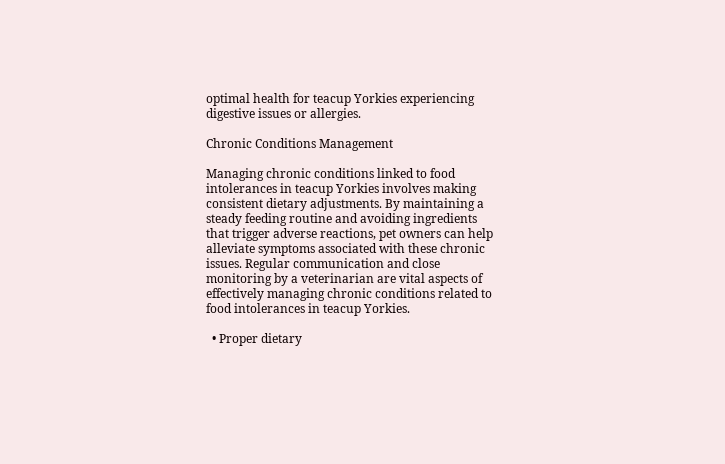optimal health for teacup Yorkies experiencing digestive issues or allergies.

Chronic Conditions Management

Managing chronic conditions linked to food intolerances in teacup Yorkies involves making consistent dietary adjustments. By maintaining a steady feeding routine and avoiding ingredients that trigger adverse reactions, pet owners can help alleviate symptoms associated with these chronic issues. Regular communication and close monitoring by a veterinarian are vital aspects of effectively managing chronic conditions related to food intolerances in teacup Yorkies.

  • Proper dietary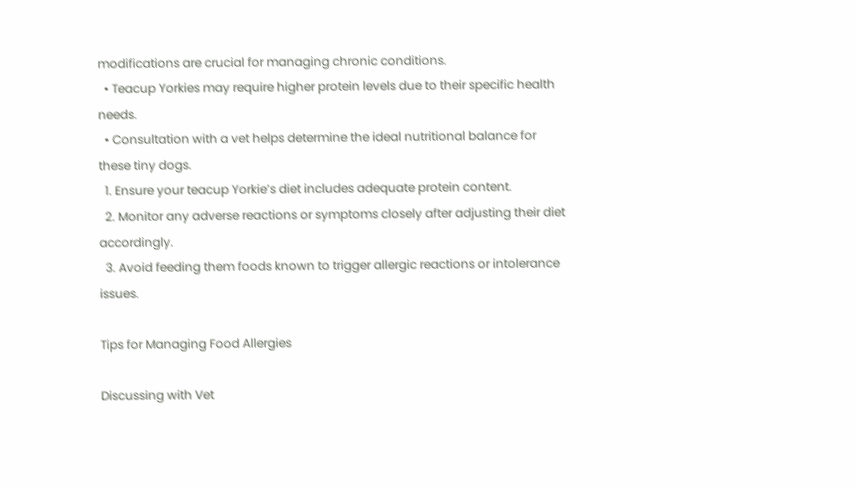modifications are crucial for managing chronic conditions.
  • Teacup Yorkies may require higher protein levels due to their specific health needs.
  • Consultation with a vet helps determine the ideal nutritional balance for these tiny dogs.
  1. Ensure your teacup Yorkie’s diet includes adequate protein content.
  2. Monitor any adverse reactions or symptoms closely after adjusting their diet accordingly.
  3. Avoid feeding them foods known to trigger allergic reactions or intolerance issues.

Tips for Managing Food Allergies

Discussing with Vet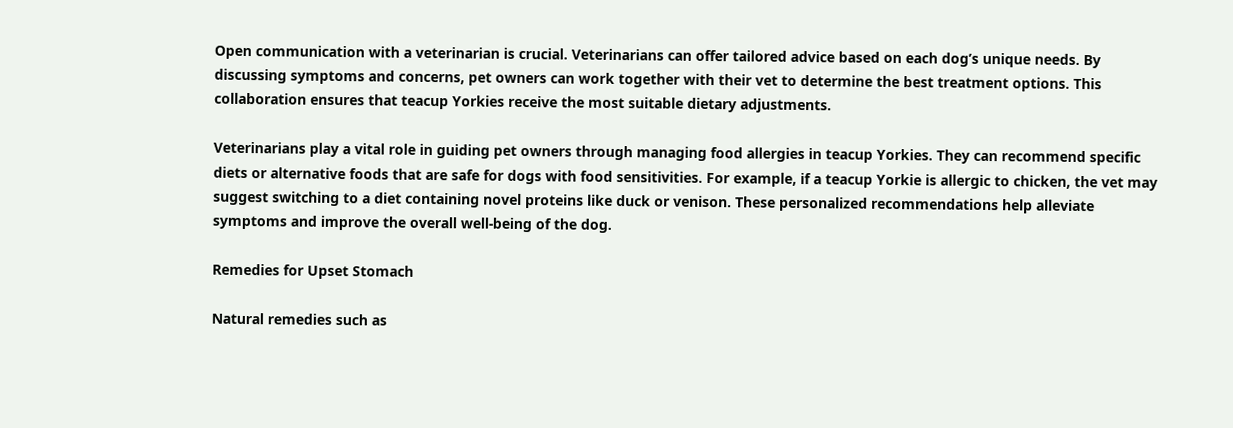Open communication with a veterinarian is crucial. Veterinarians can offer tailored advice based on each dog’s unique needs. By discussing symptoms and concerns, pet owners can work together with their vet to determine the best treatment options. This collaboration ensures that teacup Yorkies receive the most suitable dietary adjustments.

Veterinarians play a vital role in guiding pet owners through managing food allergies in teacup Yorkies. They can recommend specific diets or alternative foods that are safe for dogs with food sensitivities. For example, if a teacup Yorkie is allergic to chicken, the vet may suggest switching to a diet containing novel proteins like duck or venison. These personalized recommendations help alleviate symptoms and improve the overall well-being of the dog.

Remedies for Upset Stomach

Natural remedies such as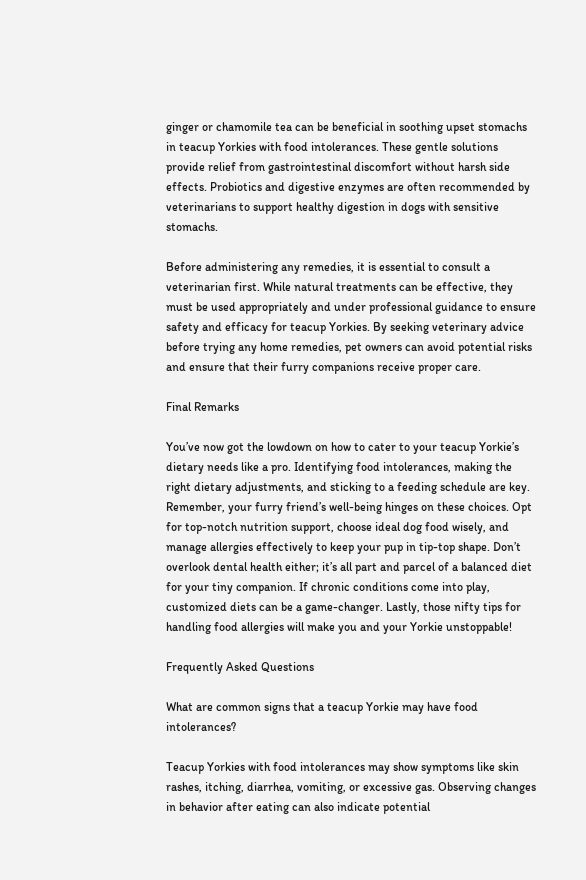ginger or chamomile tea can be beneficial in soothing upset stomachs in teacup Yorkies with food intolerances. These gentle solutions provide relief from gastrointestinal discomfort without harsh side effects. Probiotics and digestive enzymes are often recommended by veterinarians to support healthy digestion in dogs with sensitive stomachs.

Before administering any remedies, it is essential to consult a veterinarian first. While natural treatments can be effective, they must be used appropriately and under professional guidance to ensure safety and efficacy for teacup Yorkies. By seeking veterinary advice before trying any home remedies, pet owners can avoid potential risks and ensure that their furry companions receive proper care.

Final Remarks

You’ve now got the lowdown on how to cater to your teacup Yorkie’s dietary needs like a pro. Identifying food intolerances, making the right dietary adjustments, and sticking to a feeding schedule are key. Remember, your furry friend’s well-being hinges on these choices. Opt for top-notch nutrition support, choose ideal dog food wisely, and manage allergies effectively to keep your pup in tip-top shape. Don’t overlook dental health either; it’s all part and parcel of a balanced diet for your tiny companion. If chronic conditions come into play, customized diets can be a game-changer. Lastly, those nifty tips for handling food allergies will make you and your Yorkie unstoppable!

Frequently Asked Questions

What are common signs that a teacup Yorkie may have food intolerances?

Teacup Yorkies with food intolerances may show symptoms like skin rashes, itching, diarrhea, vomiting, or excessive gas. Observing changes in behavior after eating can also indicate potential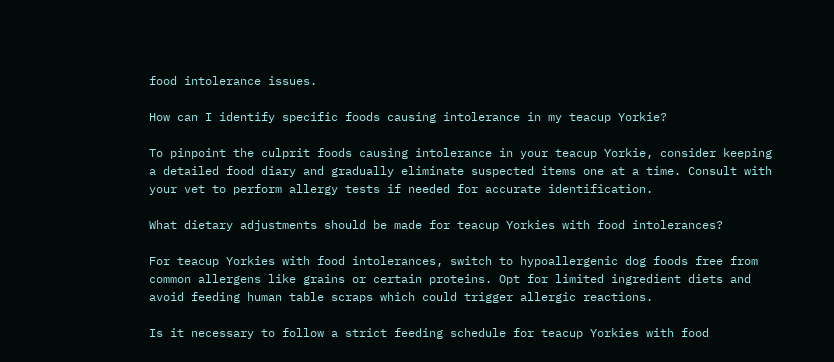food intolerance issues.

How can I identify specific foods causing intolerance in my teacup Yorkie?

To pinpoint the culprit foods causing intolerance in your teacup Yorkie, consider keeping a detailed food diary and gradually eliminate suspected items one at a time. Consult with your vet to perform allergy tests if needed for accurate identification.

What dietary adjustments should be made for teacup Yorkies with food intolerances?

For teacup Yorkies with food intolerances, switch to hypoallergenic dog foods free from common allergens like grains or certain proteins. Opt for limited ingredient diets and avoid feeding human table scraps which could trigger allergic reactions.

Is it necessary to follow a strict feeding schedule for teacup Yorkies with food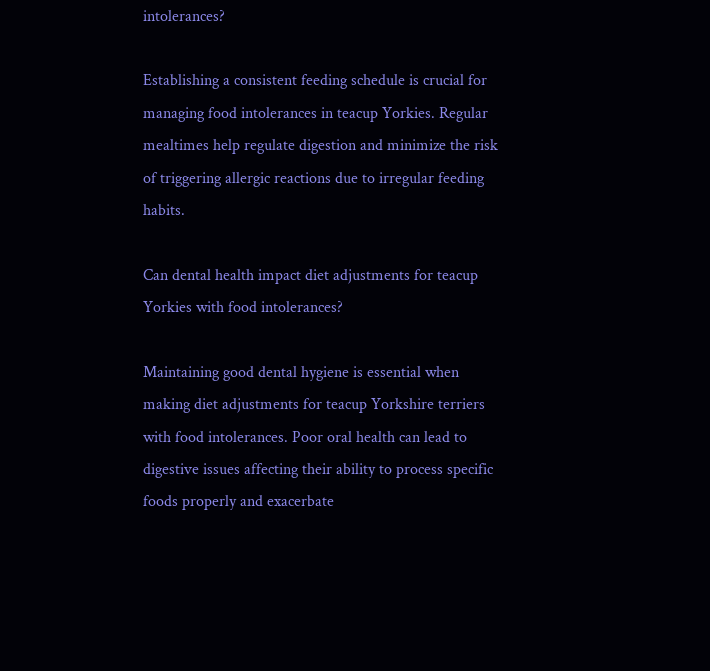intolerances?

Establishing a consistent feeding schedule is crucial for managing food intolerances in teacup Yorkies. Regular mealtimes help regulate digestion and minimize the risk of triggering allergic reactions due to irregular feeding habits.

Can dental health impact diet adjustments for teacup Yorkies with food intolerances?

Maintaining good dental hygiene is essential when making diet adjustments for teacup Yorkshire terriers with food intolerances. Poor oral health can lead to digestive issues affecting their ability to process specific foods properly and exacerbate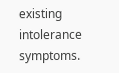existing intolerance symptoms.